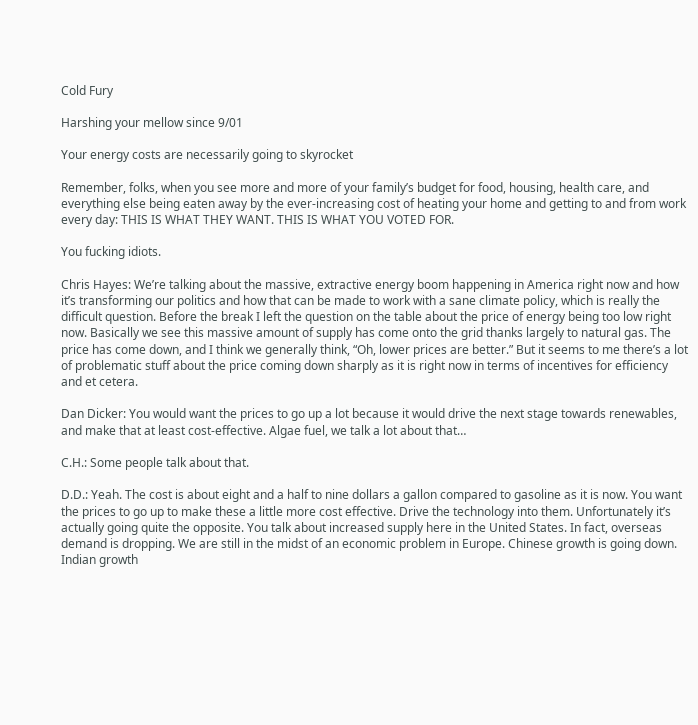Cold Fury

Harshing your mellow since 9/01

Your energy costs are necessarily going to skyrocket

Remember, folks, when you see more and more of your family’s budget for food, housing, health care, and everything else being eaten away by the ever-increasing cost of heating your home and getting to and from work every day: THIS IS WHAT THEY WANT. THIS IS WHAT YOU VOTED FOR.

You fucking idiots.

Chris Hayes: We’re talking about the massive, extractive energy boom happening in America right now and how it’s transforming our politics and how that can be made to work with a sane climate policy, which is really the difficult question. Before the break I left the question on the table about the price of energy being too low right now. Basically we see this massive amount of supply has come onto the grid thanks largely to natural gas. The price has come down, and I think we generally think, “Oh, lower prices are better.” But it seems to me there’s a lot of problematic stuff about the price coming down sharply as it is right now in terms of incentives for efficiency and et cetera.

Dan Dicker: You would want the prices to go up a lot because it would drive the next stage towards renewables, and make that at least cost-effective. Algae fuel, we talk a lot about that…

C.H.: Some people talk about that.

D.D.: Yeah. The cost is about eight and a half to nine dollars a gallon compared to gasoline as it is now. You want the prices to go up to make these a little more cost effective. Drive the technology into them. Unfortunately it’s actually going quite the opposite. You talk about increased supply here in the United States. In fact, overseas demand is dropping. We are still in the midst of an economic problem in Europe. Chinese growth is going down. Indian growth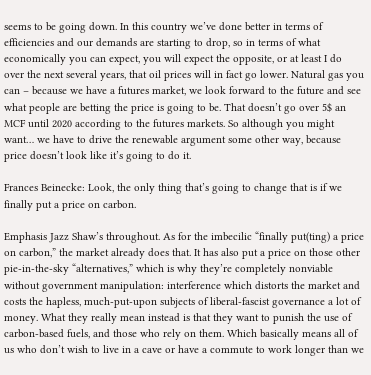seems to be going down. In this country we’ve done better in terms of efficiencies and our demands are starting to drop, so in terms of what economically you can expect, you will expect the opposite, or at least I do over the next several years, that oil prices will in fact go lower. Natural gas you can – because we have a futures market, we look forward to the future and see what people are betting the price is going to be. That doesn’t go over 5$ an MCF until 2020 according to the futures markets. So although you might want… we have to drive the renewable argument some other way, because price doesn’t look like it’s going to do it.

Frances Beinecke: Look, the only thing that’s going to change that is if we finally put a price on carbon.

Emphasis Jazz Shaw’s throughout. As for the imbecilic “finally put(ting) a price on carbon,” the market already does that. It has also put a price on those other pie-in-the-sky “alternatives,” which is why they’re completely nonviable without government manipulation: interference which distorts the market and costs the hapless, much-put-upon subjects of liberal-fascist governance a lot of money. What they really mean instead is that they want to punish the use of carbon-based fuels, and those who rely on them. Which basically means all of us who don’t wish to live in a cave or have a commute to work longer than we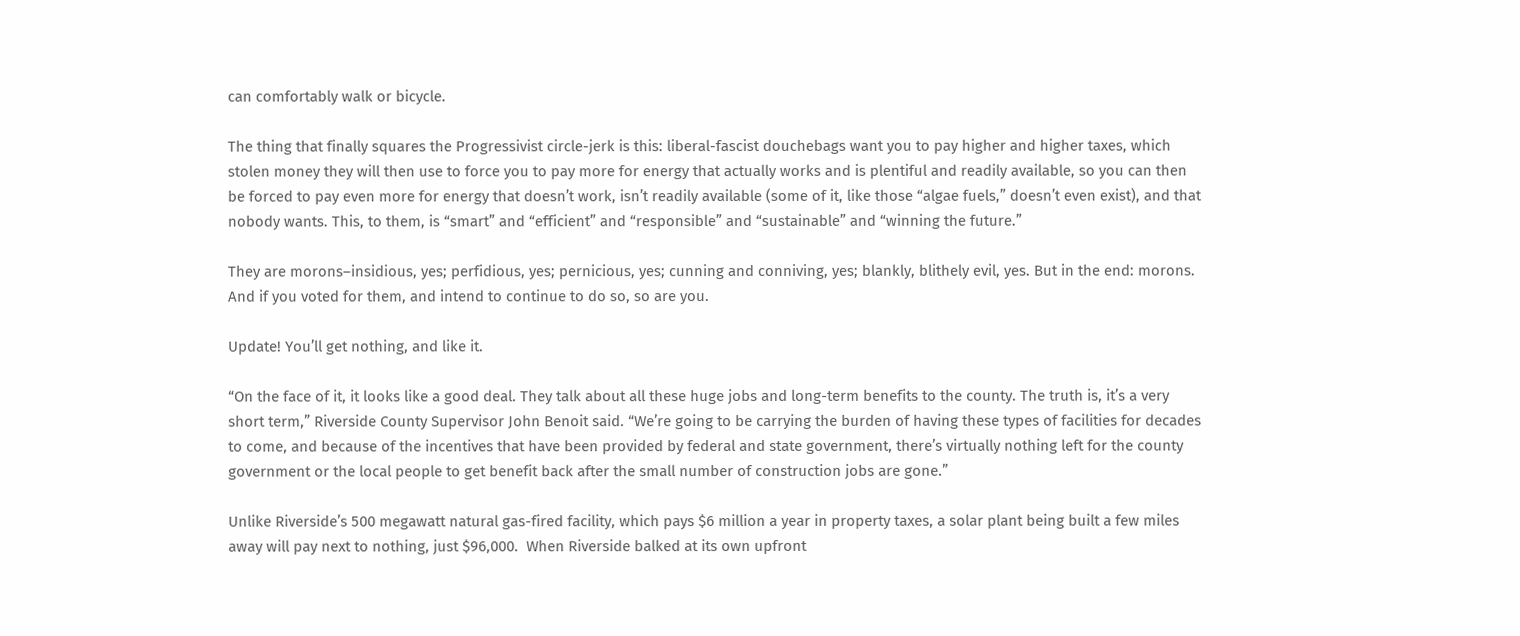can comfortably walk or bicycle.

The thing that finally squares the Progressivist circle-jerk is this: liberal-fascist douchebags want you to pay higher and higher taxes, which stolen money they will then use to force you to pay more for energy that actually works and is plentiful and readily available, so you can then be forced to pay even more for energy that doesn’t work, isn’t readily available (some of it, like those “algae fuels,” doesn’t even exist), and that nobody wants. This, to them, is “smart” and “efficient” and “responsible” and “sustainable” and “winning the future.”

They are morons–insidious, yes; perfidious, yes; pernicious, yes; cunning and conniving, yes; blankly, blithely evil, yes. But in the end: morons. And if you voted for them, and intend to continue to do so, so are you.

Update! You’ll get nothing, and like it.

“On the face of it, it looks like a good deal. They talk about all these huge jobs and long-term benefits to the county. The truth is, it’s a very short term,” Riverside County Supervisor John Benoit said. “We’re going to be carrying the burden of having these types of facilities for decades to come, and because of the incentives that have been provided by federal and state government, there’s virtually nothing left for the county government or the local people to get benefit back after the small number of construction jobs are gone.”

Unlike Riverside’s 500 megawatt natural gas-fired facility, which pays $6 million a year in property taxes, a solar plant being built a few miles away will pay next to nothing, just $96,000.  When Riverside balked at its own upfront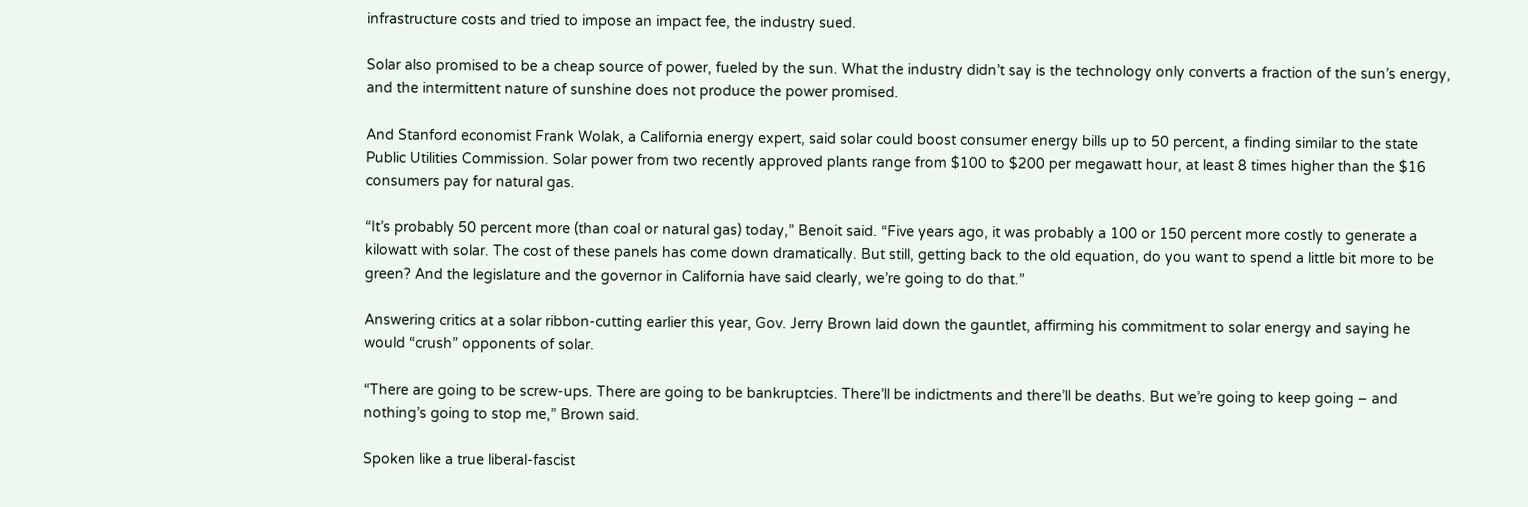infrastructure costs and tried to impose an impact fee, the industry sued.

Solar also promised to be a cheap source of power, fueled by the sun. What the industry didn’t say is the technology only converts a fraction of the sun’s energy, and the intermittent nature of sunshine does not produce the power promised.

And Stanford economist Frank Wolak, a California energy expert, said solar could boost consumer energy bills up to 50 percent, a finding similar to the state Public Utilities Commission. Solar power from two recently approved plants range from $100 to $200 per megawatt hour, at least 8 times higher than the $16 consumers pay for natural gas.

“It’s probably 50 percent more (than coal or natural gas) today,” Benoit said. “Five years ago, it was probably a 100 or 150 percent more costly to generate a kilowatt with solar. The cost of these panels has come down dramatically. But still, getting back to the old equation, do you want to spend a little bit more to be green? And the legislature and the governor in California have said clearly, we’re going to do that.”

Answering critics at a solar ribbon-cutting earlier this year, Gov. Jerry Brown laid down the gauntlet, affirming his commitment to solar energy and saying he would “crush” opponents of solar.

“There are going to be screw-ups. There are going to be bankruptcies. There’ll be indictments and there’ll be deaths. But we’re going to keep going – and nothing’s going to stop me,” Brown said.

Spoken like a true liberal-fascist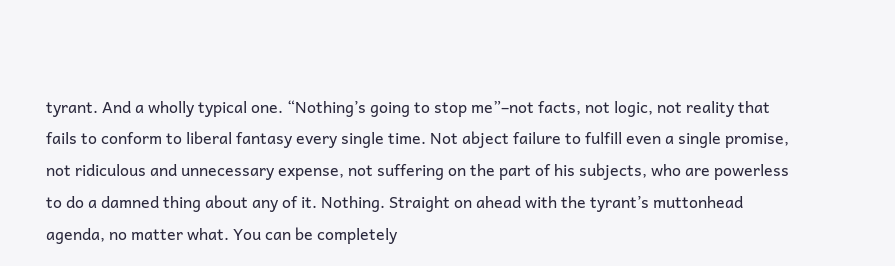tyrant. And a wholly typical one. “Nothing’s going to stop me”–not facts, not logic, not reality that fails to conform to liberal fantasy every single time. Not abject failure to fulfill even a single promise, not ridiculous and unnecessary expense, not suffering on the part of his subjects, who are powerless to do a damned thing about any of it. Nothing. Straight on ahead with the tyrant’s muttonhead agenda, no matter what. You can be completely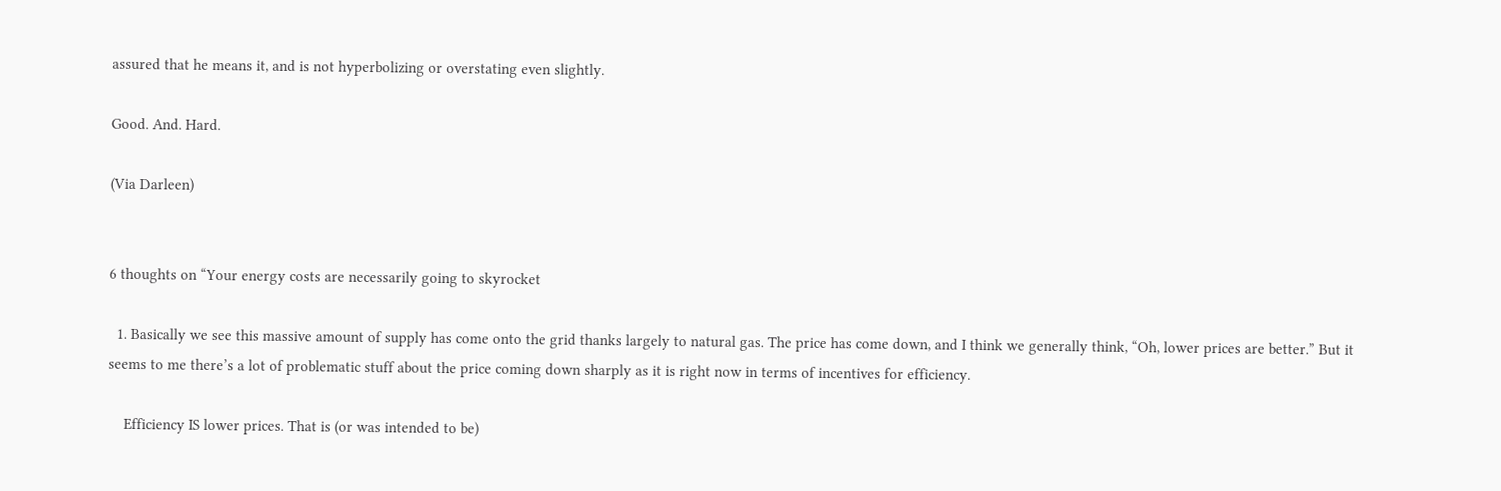assured that he means it, and is not hyperbolizing or overstating even slightly.

Good. And. Hard.

(Via Darleen)


6 thoughts on “Your energy costs are necessarily going to skyrocket

  1. Basically we see this massive amount of supply has come onto the grid thanks largely to natural gas. The price has come down, and I think we generally think, “Oh, lower prices are better.” But it seems to me there’s a lot of problematic stuff about the price coming down sharply as it is right now in terms of incentives for efficiency.

    Efficiency IS lower prices. That is (or was intended to be)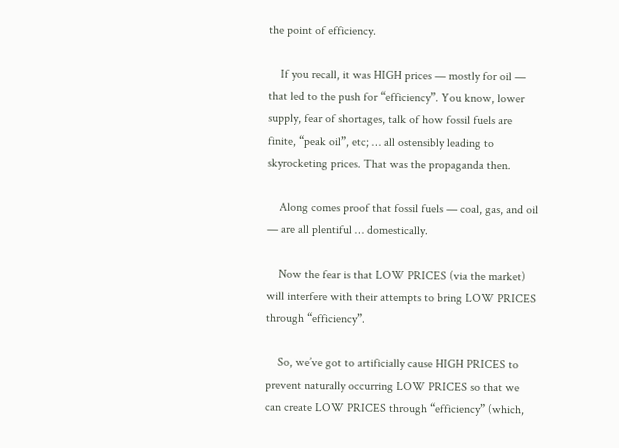the point of efficiency.

    If you recall, it was HIGH prices — mostly for oil — that led to the push for “efficiency”. You know, lower supply, fear of shortages, talk of how fossil fuels are finite, “peak oil”, etc; … all ostensibly leading to skyrocketing prices. That was the propaganda then.

    Along comes proof that fossil fuels — coal, gas, and oil — are all plentiful … domestically.

    Now the fear is that LOW PRICES (via the market) will interfere with their attempts to bring LOW PRICES through “efficiency”.

    So, we’ve got to artificially cause HIGH PRICES to prevent naturally occurring LOW PRICES so that we can create LOW PRICES through “efficiency” (which,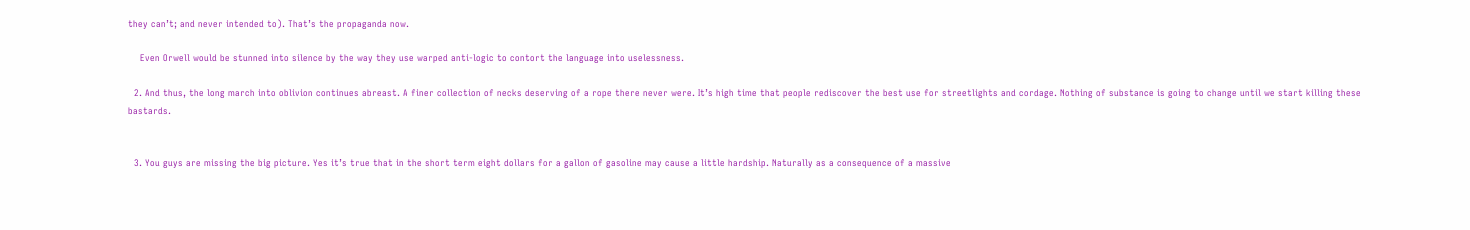they can’t; and never intended to). That’s the propaganda now.

    Even Orwell would be stunned into silence by the way they use warped anti-logic to contort the language into uselessness.

  2. And thus, the long march into oblivion continues abreast. A finer collection of necks deserving of a rope there never were. It’s high time that people rediscover the best use for streetlights and cordage. Nothing of substance is going to change until we start killing these bastards.


  3. You guys are missing the big picture. Yes it’s true that in the short term eight dollars for a gallon of gasoline may cause a little hardship. Naturally as a consequence of a massive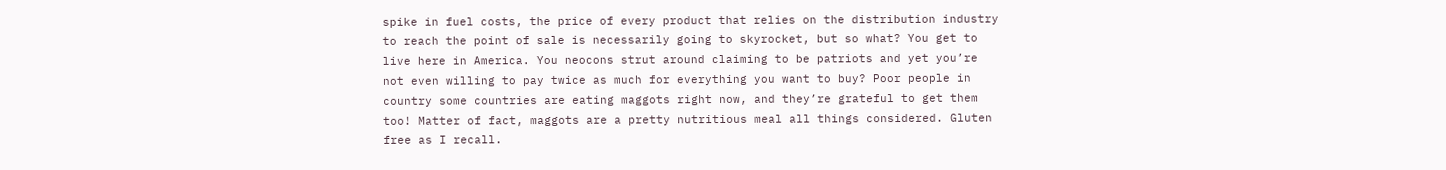spike in fuel costs, the price of every product that relies on the distribution industry to reach the point of sale is necessarily going to skyrocket, but so what? You get to live here in America. You neocons strut around claiming to be patriots and yet you’re not even willing to pay twice as much for everything you want to buy? Poor people in country some countries are eating maggots right now, and they’re grateful to get them too! Matter of fact, maggots are a pretty nutritious meal all things considered. Gluten free as I recall.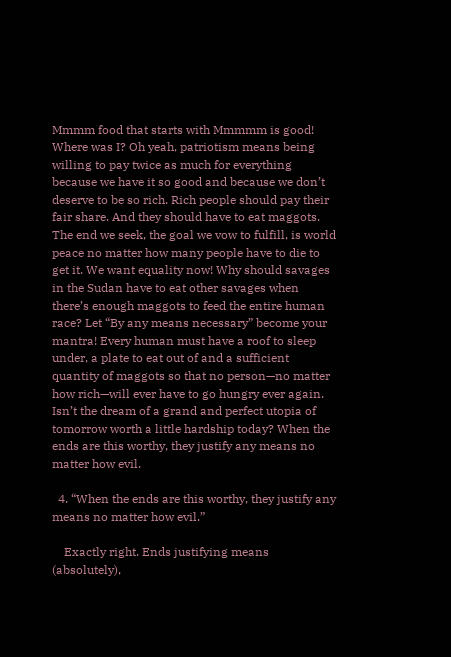Mmmm food that starts with Mmmmm is good! Where was I? Oh yeah, patriotism means being willing to pay twice as much for everything because we have it so good and because we don’t deserve to be so rich. Rich people should pay their fair share. And they should have to eat maggots. The end we seek, the goal we vow to fulfill, is world peace no matter how many people have to die to get it. We want equality now! Why should savages in the Sudan have to eat other savages when there’s enough maggots to feed the entire human race? Let “By any means necessary” become your mantra! Every human must have a roof to sleep under, a plate to eat out of and a sufficient quantity of maggots so that no person—no matter how rich—will ever have to go hungry ever again. Isn’t the dream of a grand and perfect utopia of tomorrow worth a little hardship today? When the ends are this worthy, they justify any means no matter how evil.

  4. “When the ends are this worthy, they justify any means no matter how evil.”

    Exactly right. Ends justifying means (absolutely),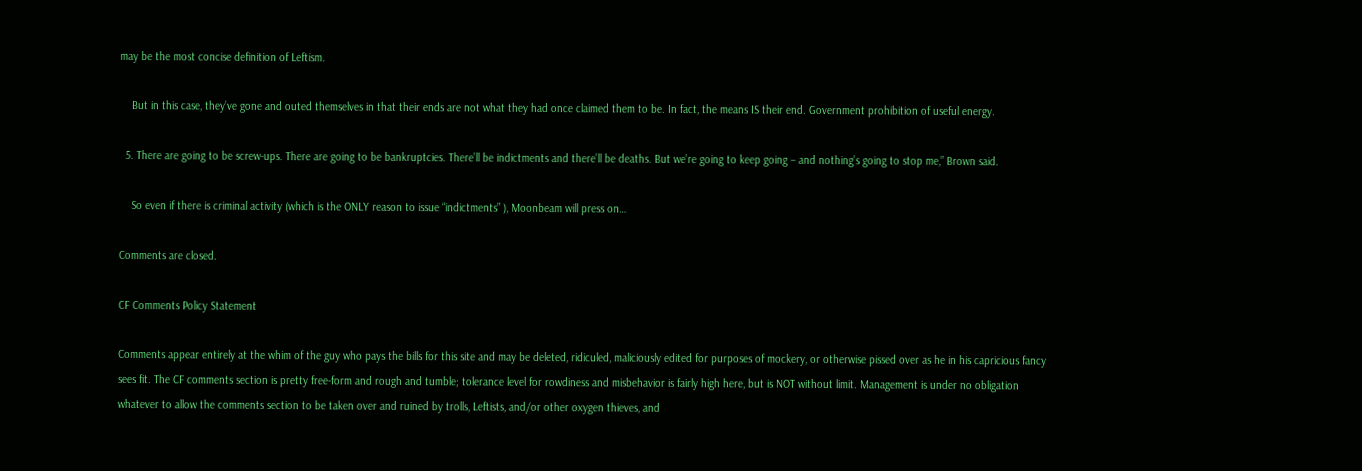may be the most concise definition of Leftism.

    But in this case, they’ve gone and outed themselves in that their ends are not what they had once claimed them to be. In fact, the means IS their end. Government prohibition of useful energy.

  5. There are going to be screw-ups. There are going to be bankruptcies. There’ll be indictments and there’ll be deaths. But we’re going to keep going – and nothing’s going to stop me,” Brown said.

    So even if there is criminal activity (which is the ONLY reason to issue “indictments” ), Moonbeam will press on…

Comments are closed.

CF Comments Policy Statement

Comments appear entirely at the whim of the guy who pays the bills for this site and may be deleted, ridiculed, maliciously edited for purposes of mockery, or otherwise pissed over as he in his capricious fancy sees fit. The CF comments section is pretty free-form and rough and tumble; tolerance level for rowdiness and misbehavior is fairly high here, but is NOT without limit. Management is under no obligation whatever to allow the comments section to be taken over and ruined by trolls, Leftists, and/or other oxygen thieves, and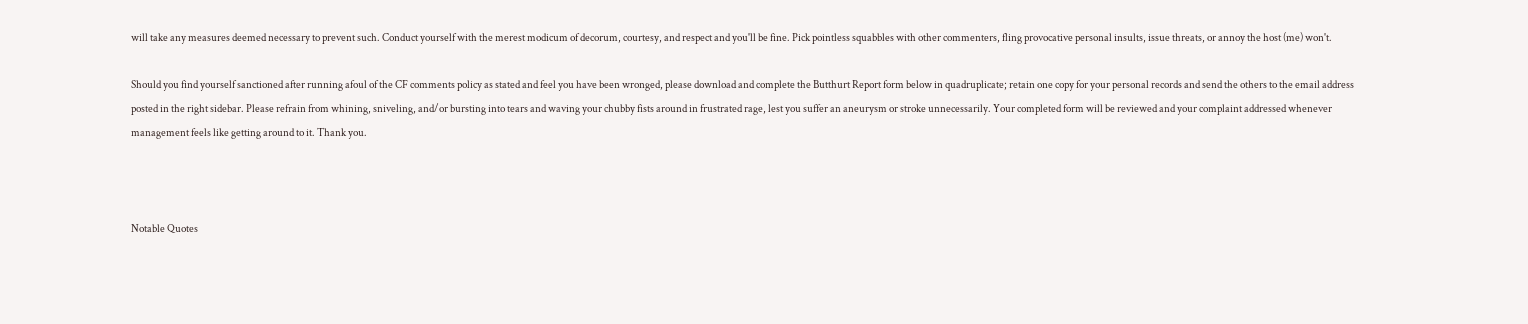will take any measures deemed necessary to prevent such. Conduct yourself with the merest modicum of decorum, courtesy, and respect and you'll be fine. Pick pointless squabbles with other commenters, fling provocative personal insults, issue threats, or annoy the host (me) won't.

Should you find yourself sanctioned after running afoul of the CF comments policy as stated and feel you have been wronged, please download and complete the Butthurt Report form below in quadruplicate; retain one copy for your personal records and send the others to the email address posted in the right sidebar. Please refrain from whining, sniveling, and/or bursting into tears and waving your chubby fists around in frustrated rage, lest you suffer an aneurysm or stroke unnecessarily. Your completed form will be reviewed and your complaint addressed whenever management feels like getting around to it. Thank you.



Notable Quotes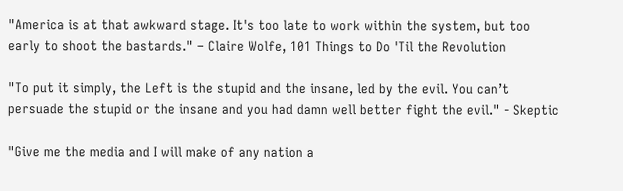"America is at that awkward stage. It's too late to work within the system, but too early to shoot the bastards." – Claire Wolfe, 101 Things to Do 'Til the Revolution

"To put it simply, the Left is the stupid and the insane, led by the evil. You can’t persuade the stupid or the insane and you had damn well better fight the evil." - Skeptic

"Give me the media and I will make of any nation a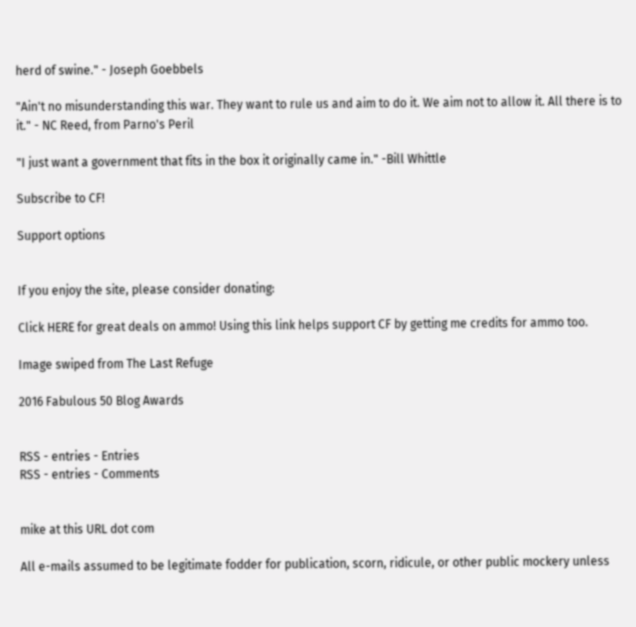herd of swine." - Joseph Goebbels

"Ain't no misunderstanding this war. They want to rule us and aim to do it. We aim not to allow it. All there is to it." - NC Reed, from Parno's Peril

"I just want a government that fits in the box it originally came in." -Bill Whittle

Subscribe to CF!

Support options


If you enjoy the site, please consider donating:

Click HERE for great deals on ammo! Using this link helps support CF by getting me credits for ammo too.

Image swiped from The Last Refuge

2016 Fabulous 50 Blog Awards


RSS - entries - Entries
RSS - entries - Comments


mike at this URL dot com

All e-mails assumed to be legitimate fodder for publication, scorn, ridicule, or other public mockery unless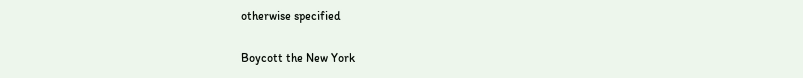otherwise specified

Boycott the New York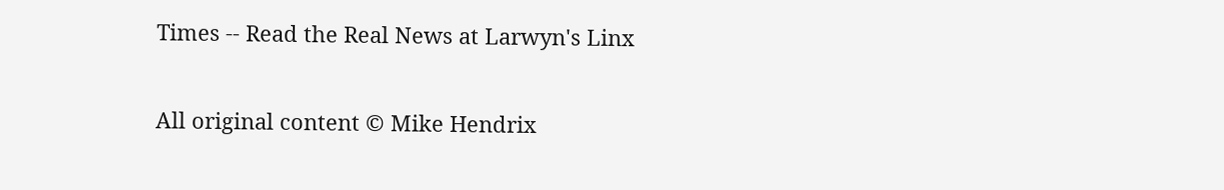Times -- Read the Real News at Larwyn's Linx

All original content © Mike Hendrix